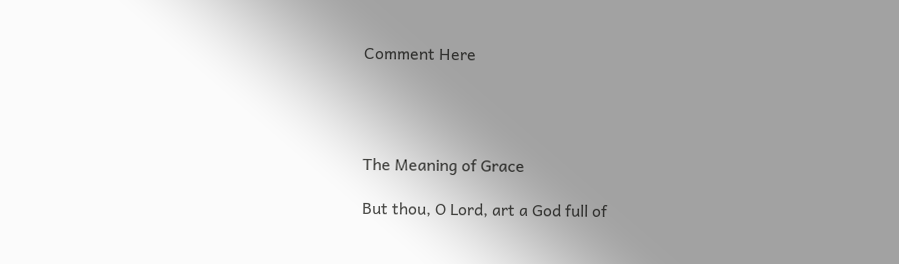Comment Here




The Meaning of Grace

But thou, O Lord, art a God full of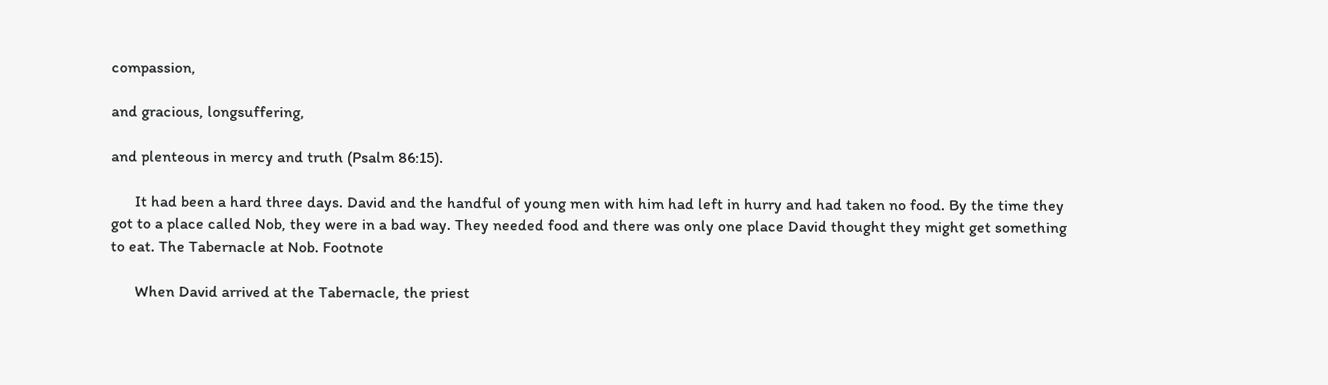compassion,

and gracious, longsuffering,

and plenteous in mercy and truth (Psalm 86:15).

      It had been a hard three days. David and the handful of young men with him had left in hurry and had taken no food. By the time they got to a place called Nob, they were in a bad way. They needed food and there was only one place David thought they might get something to eat. The Tabernacle at Nob. Footnote

      When David arrived at the Tabernacle, the priest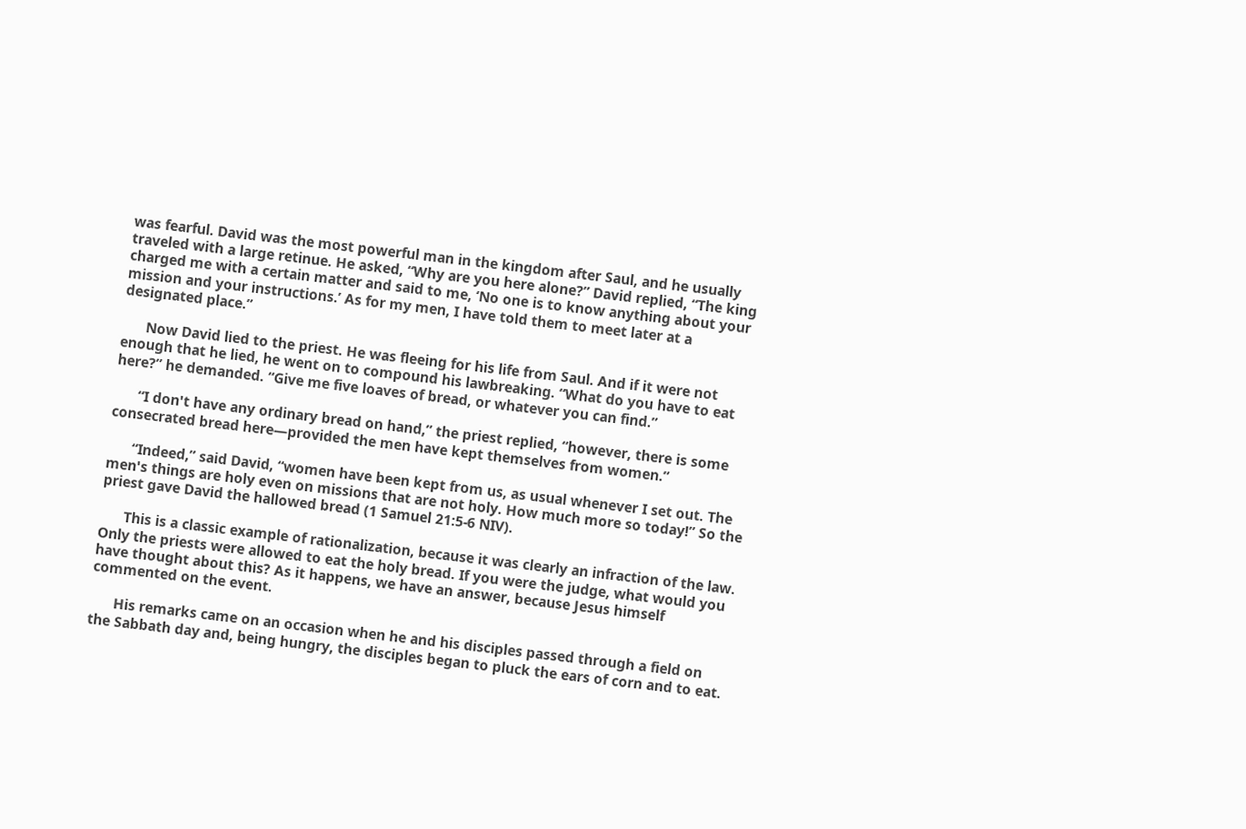was fearful. David was the most powerful man in the kingdom after Saul, and he usually traveled with a large retinue. He asked, “Why are you here alone?” David replied, “The king charged me with a certain matter and said to me, ‘No one is to know anything about your mission and your instructions.’ As for my men, I have told them to meet later at a designated place.”

      Now David lied to the priest. He was fleeing for his life from Saul. And if it were not enough that he lied, he went on to compound his lawbreaking. “What do you have to eat here?” he demanded. “Give me five loaves of bread, or whatever you can find.”

      “I don't have any ordinary bread on hand,” the priest replied, “however, there is some consecrated bread here—provided the men have kept themselves from women.”

      “Indeed,” said David, “women have been kept from us, as usual whenever I set out. The men's things are holy even on missions that are not holy. How much more so today!” So the priest gave David the hallowed bread (1 Samuel 21:5-6 NIV).

      This is a classic example of rationalization, because it was clearly an infraction of the law. Only the priests were allowed to eat the holy bread. If you were the judge, what would you have thought about this? As it happens, we have an answer, because Jesus himself commented on the event.

      His remarks came on an occasion when he and his disciples passed through a field on the Sabbath day and, being hungry, the disciples began to pluck the ears of corn and to eat.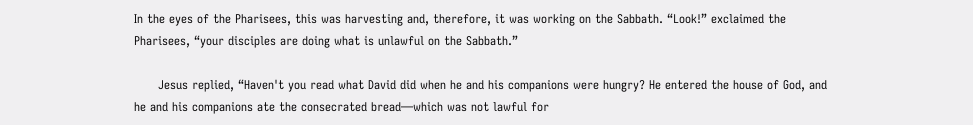In the eyes of the Pharisees, this was harvesting and, therefore, it was working on the Sabbath. “Look!” exclaimed the Pharisees, “your disciples are doing what is unlawful on the Sabbath.”

      Jesus replied, “Haven't you read what David did when he and his companions were hungry? He entered the house of God, and he and his companions ate the consecrated bread—which was not lawful for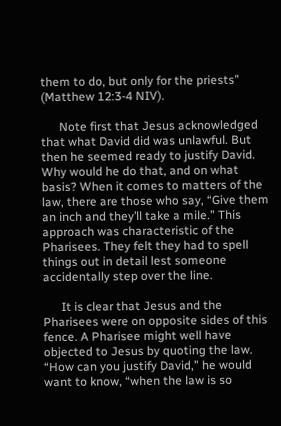them to do, but only for the priests” (Matthew 12:3-4 NIV).

      Note first that Jesus acknowledged that what David did was unlawful. But then he seemed ready to justify David. Why would he do that, and on what basis? When it comes to matters of the law, there are those who say, “Give them an inch and they’ll take a mile.” This approach was characteristic of the Pharisees. They felt they had to spell things out in detail lest someone accidentally step over the line.

      It is clear that Jesus and the Pharisees were on opposite sides of this fence. A Pharisee might well have objected to Jesus by quoting the law. “How can you justify David,” he would want to know, “when the law is so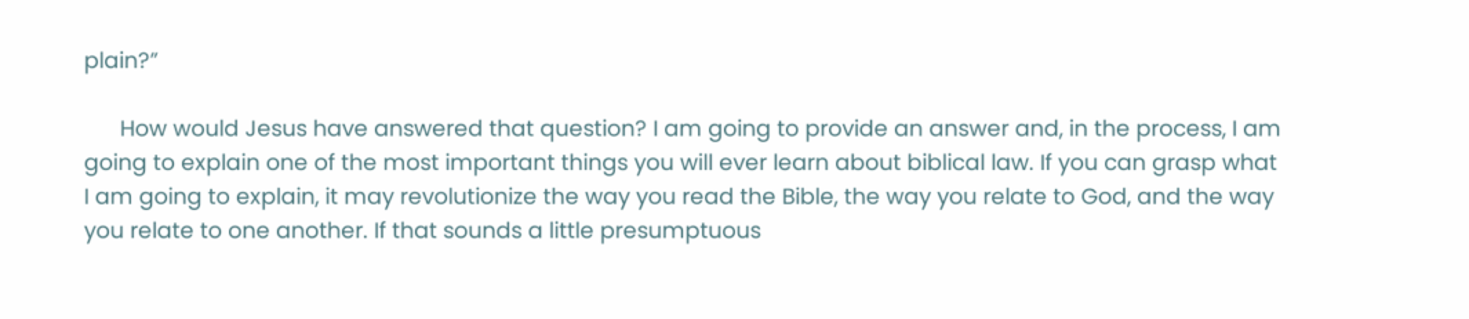plain?”

      How would Jesus have answered that question? I am going to provide an answer and, in the process, I am going to explain one of the most important things you will ever learn about biblical law. If you can grasp what I am going to explain, it may revolutionize the way you read the Bible, the way you relate to God, and the way you relate to one another. If that sounds a little presumptuous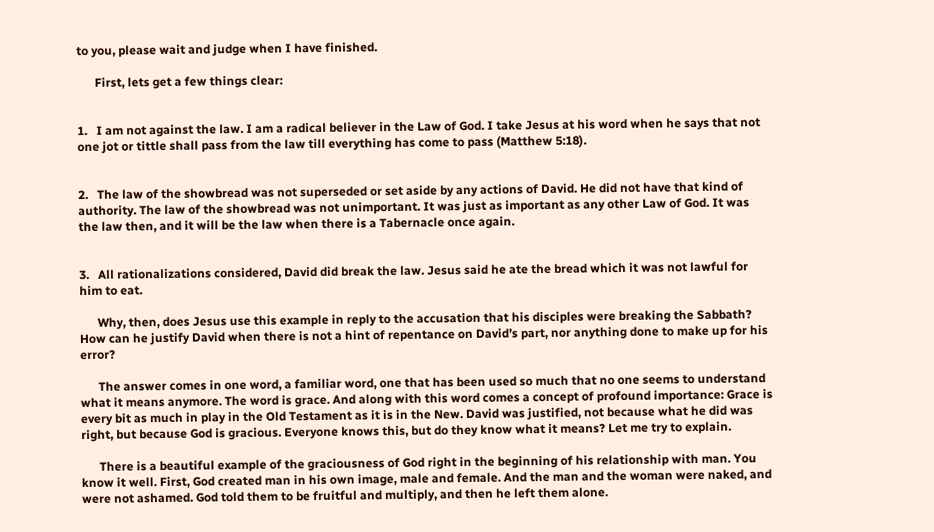to you, please wait and judge when I have finished.

      First, lets get a few things clear:


1.   I am not against the law. I am a radical believer in the Law of God. I take Jesus at his word when he says that not one jot or tittle shall pass from the law till everything has come to pass (Matthew 5:18).


2.   The law of the showbread was not superseded or set aside by any actions of David. He did not have that kind of authority. The law of the showbread was not unimportant. It was just as important as any other Law of God. It was the law then, and it will be the law when there is a Tabernacle once again.


3.   All rationalizations considered, David did break the law. Jesus said he ate the bread which it was not lawful for him to eat.

      Why, then, does Jesus use this example in reply to the accusation that his disciples were breaking the Sabbath? How can he justify David when there is not a hint of repentance on David’s part, nor anything done to make up for his error?

      The answer comes in one word, a familiar word, one that has been used so much that no one seems to understand what it means anymore. The word is grace. And along with this word comes a concept of profound importance: Grace is every bit as much in play in the Old Testament as it is in the New. David was justified, not because what he did was right, but because God is gracious. Everyone knows this, but do they know what it means? Let me try to explain.

      There is a beautiful example of the graciousness of God right in the beginning of his relationship with man. You know it well. First, God created man in his own image, male and female. And the man and the woman were naked, and were not ashamed. God told them to be fruitful and multiply, and then he left them alone.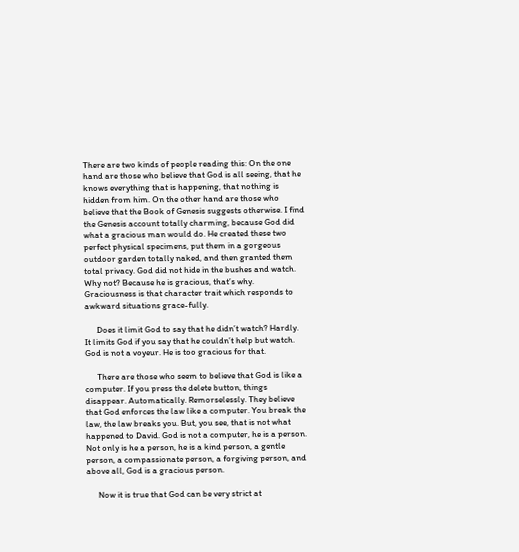There are two kinds of people reading this: On the one hand are those who believe that God is all seeing, that he knows everything that is happening, that nothing is hidden from him. On the other hand are those who believe that the Book of Genesis suggests otherwise. I find the Genesis account totally charming, because God did what a gracious man would do. He created these two perfect physical specimens, put them in a gorgeous outdoor garden totally naked, and then granted them total privacy. God did not hide in the bushes and watch. Why not? Because he is gracious, that’s why. Graciousness is that character trait which responds to awkward situations grace-fully.

      Does it limit God to say that he didn’t watch? Hardly. It limits God if you say that he couldn’t help but watch. God is not a voyeur. He is too gracious for that.

      There are those who seem to believe that God is like a computer. If you press the delete button, things disappear. Automatically. Remorselessly. They believe that God enforces the law like a computer. You break the law, the law breaks you. But, you see, that is not what happened to David. God is not a computer, he is a person. Not only is he a person, he is a kind person, a gentle person, a compassionate person, a forgiving person, and above all, God is a gracious person.

      Now it is true that God can be very strict at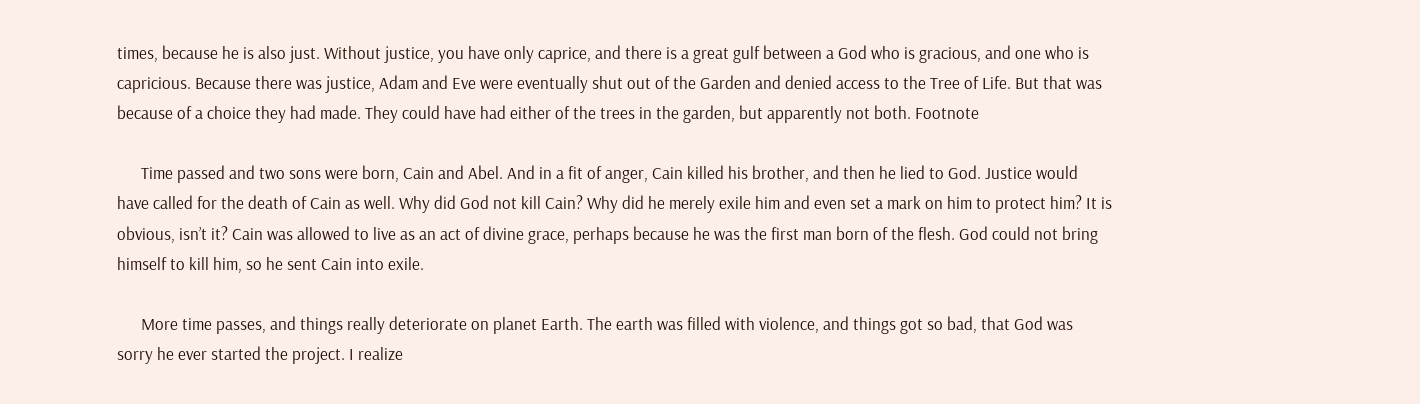times, because he is also just. Without justice, you have only caprice, and there is a great gulf between a God who is gracious, and one who is capricious. Because there was justice, Adam and Eve were eventually shut out of the Garden and denied access to the Tree of Life. But that was because of a choice they had made. They could have had either of the trees in the garden, but apparently not both. Footnote

      Time passed and two sons were born, Cain and Abel. And in a fit of anger, Cain killed his brother, and then he lied to God. Justice would have called for the death of Cain as well. Why did God not kill Cain? Why did he merely exile him and even set a mark on him to protect him? It is obvious, isn’t it? Cain was allowed to live as an act of divine grace, perhaps because he was the first man born of the flesh. God could not bring himself to kill him, so he sent Cain into exile.

      More time passes, and things really deteriorate on planet Earth. The earth was filled with violence, and things got so bad, that God was sorry he ever started the project. I realize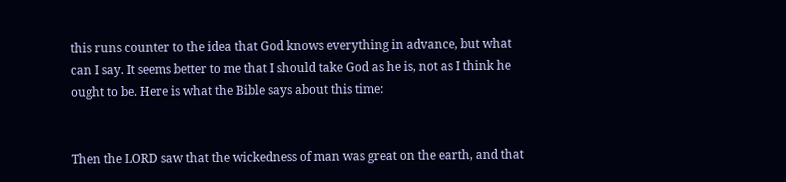this runs counter to the idea that God knows everything in advance, but what can I say. It seems better to me that I should take God as he is, not as I think he ought to be. Here is what the Bible says about this time:


Then the LORD saw that the wickedness of man was great on the earth, and that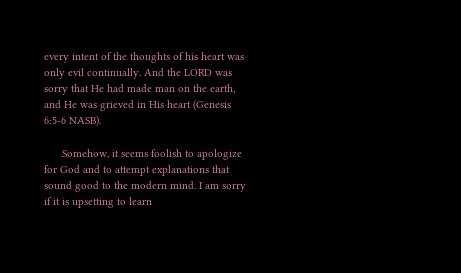every intent of the thoughts of his heart was only evil continually. And the LORD was sorry that He had made man on the earth, and He was grieved in His heart (Genesis 6:5-6 NASB).

      Somehow, it seems foolish to apologize for God and to attempt explanations that sound good to the modern mind. I am sorry if it is upsetting to learn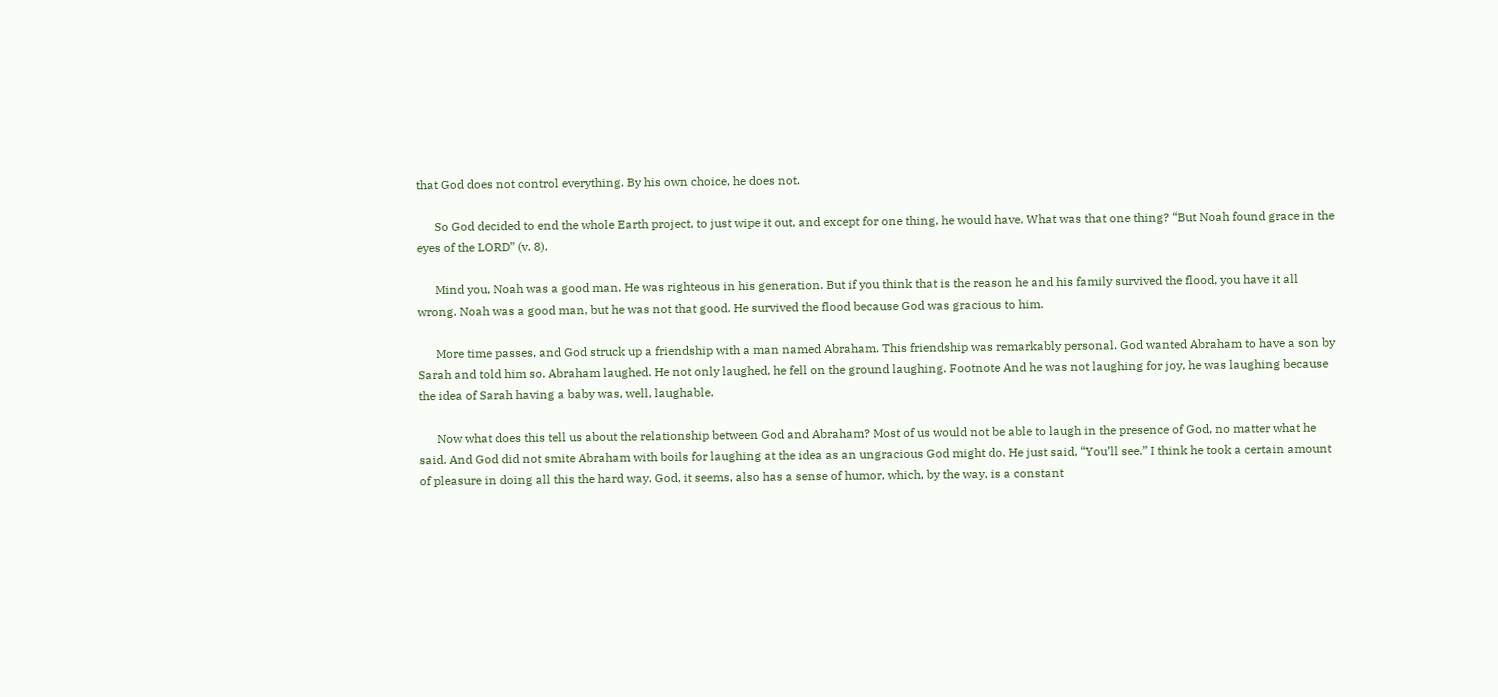that God does not control everything. By his own choice, he does not.

      So God decided to end the whole Earth project, to just wipe it out, and except for one thing, he would have. What was that one thing? “But Noah found grace in the eyes of the LORD” (v. 8).

      Mind you, Noah was a good man. He was righteous in his generation. But if you think that is the reason he and his family survived the flood, you have it all wrong. Noah was a good man, but he was not that good. He survived the flood because God was gracious to him.

      More time passes, and God struck up a friendship with a man named Abraham. This friendship was remarkably personal. God wanted Abraham to have a son by Sarah and told him so. Abraham laughed. He not only laughed, he fell on the ground laughing. Footnote And he was not laughing for joy, he was laughing because the idea of Sarah having a baby was, well, laughable.

      Now what does this tell us about the relationship between God and Abraham? Most of us would not be able to laugh in the presence of God, no matter what he said. And God did not smite Abraham with boils for laughing at the idea as an ungracious God might do. He just said, “You’ll see.” I think he took a certain amount of pleasure in doing all this the hard way. God, it seems, also has a sense of humor, which, by the way, is a constant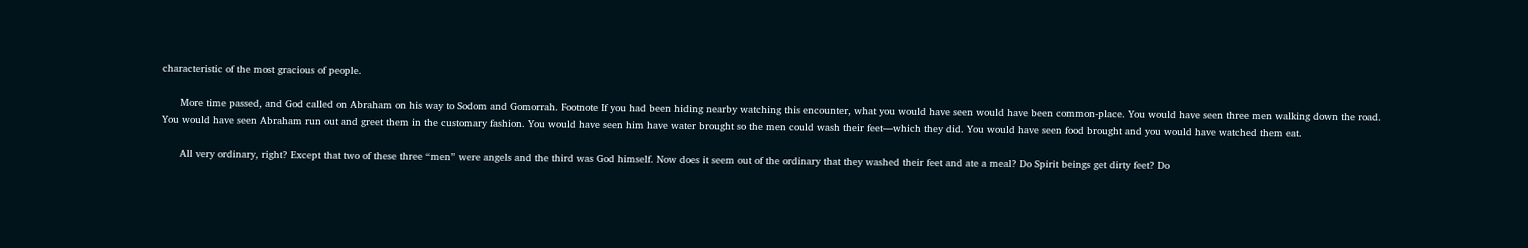characteristic of the most gracious of people.

      More time passed, and God called on Abraham on his way to Sodom and Gomorrah. Footnote If you had been hiding nearby watching this encounter, what you would have seen would have been common-place. You would have seen three men walking down the road. You would have seen Abraham run out and greet them in the customary fashion. You would have seen him have water brought so the men could wash their feet—which they did. You would have seen food brought and you would have watched them eat.

      All very ordinary, right? Except that two of these three “men” were angels and the third was God himself. Now does it seem out of the ordinary that they washed their feet and ate a meal? Do Spirit beings get dirty feet? Do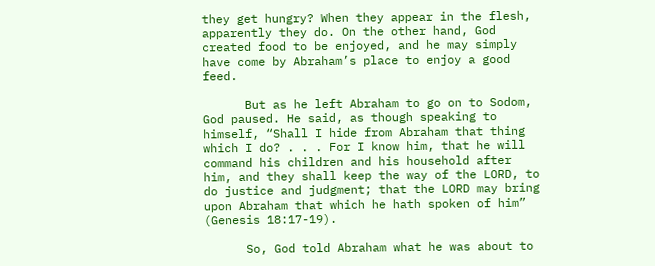they get hungry? When they appear in the flesh, apparently they do. On the other hand, God created food to be enjoyed, and he may simply have come by Abraham’s place to enjoy a good feed.

      But as he left Abraham to go on to Sodom, God paused. He said, as though speaking to himself, “Shall I hide from Abraham that thing which I do? . . . For I know him, that he will command his children and his household after him, and they shall keep the way of the LORD, to do justice and judgment; that the LORD may bring upon Abraham that which he hath spoken of him” (Genesis 18:17-19).

      So, God told Abraham what he was about to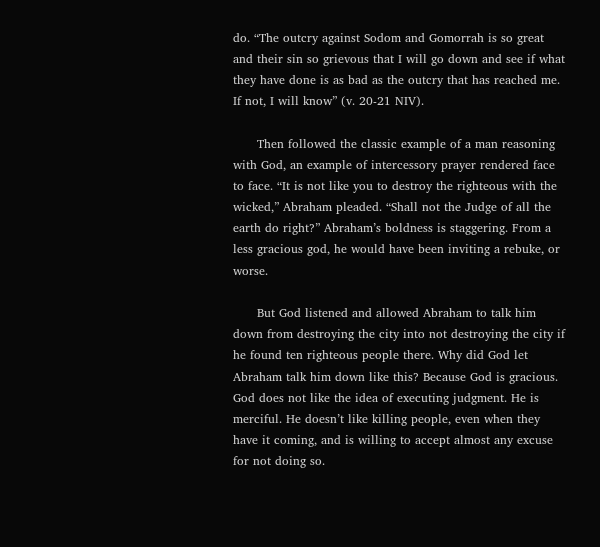do. “The outcry against Sodom and Gomorrah is so great and their sin so grievous that I will go down and see if what they have done is as bad as the outcry that has reached me. If not, I will know” (v. 20-21 NIV).

      Then followed the classic example of a man reasoning with God, an example of intercessory prayer rendered face to face. “It is not like you to destroy the righteous with the wicked,” Abraham pleaded. “Shall not the Judge of all the earth do right?” Abraham’s boldness is staggering. From a less gracious god, he would have been inviting a rebuke, or worse.

      But God listened and allowed Abraham to talk him down from destroying the city into not destroying the city if he found ten righteous people there. Why did God let Abraham talk him down like this? Because God is gracious. God does not like the idea of executing judgment. He is merciful. He doesn’t like killing people, even when they have it coming, and is willing to accept almost any excuse for not doing so.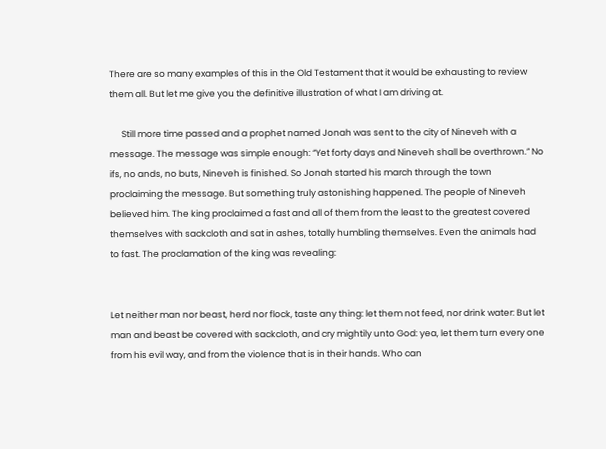There are so many examples of this in the Old Testament that it would be exhausting to review them all. But let me give you the definitive illustration of what I am driving at.

      Still more time passed and a prophet named Jonah was sent to the city of Nineveh with a message. The message was simple enough: “Yet forty days and Nineveh shall be overthrown.” No ifs, no ands, no buts, Nineveh is finished. So Jonah started his march through the town proclaiming the message. But something truly astonishing happened. The people of Nineveh believed him. The king proclaimed a fast and all of them from the least to the greatest covered themselves with sackcloth and sat in ashes, totally humbling themselves. Even the animals had to fast. The proclamation of the king was revealing:


Let neither man nor beast, herd nor flock, taste any thing: let them not feed, nor drink water: But let man and beast be covered with sackcloth, and cry mightily unto God: yea, let them turn every one from his evil way, and from the violence that is in their hands. Who can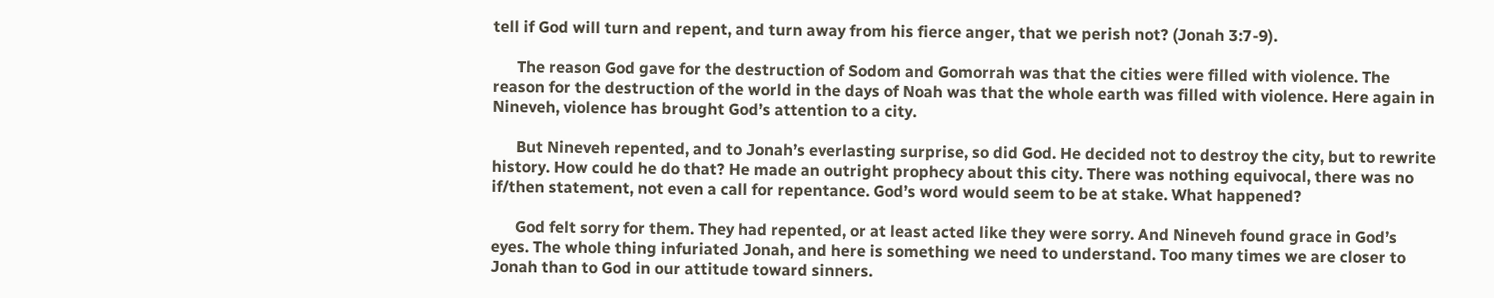tell if God will turn and repent, and turn away from his fierce anger, that we perish not? (Jonah 3:7-9).

      The reason God gave for the destruction of Sodom and Gomorrah was that the cities were filled with violence. The reason for the destruction of the world in the days of Noah was that the whole earth was filled with violence. Here again in Nineveh, violence has brought God’s attention to a city.

      But Nineveh repented, and to Jonah’s everlasting surprise, so did God. He decided not to destroy the city, but to rewrite history. How could he do that? He made an outright prophecy about this city. There was nothing equivocal, there was no if/then statement, not even a call for repentance. God’s word would seem to be at stake. What happened?

      God felt sorry for them. They had repented, or at least acted like they were sorry. And Nineveh found grace in God’s eyes. The whole thing infuriated Jonah, and here is something we need to understand. Too many times we are closer to Jonah than to God in our attitude toward sinners.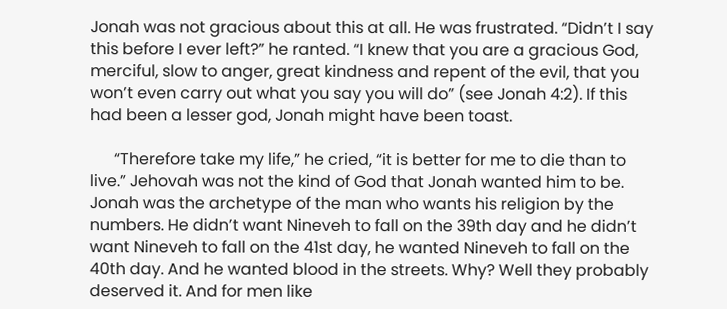Jonah was not gracious about this at all. He was frustrated. “Didn’t I say this before I ever left?” he ranted. “I knew that you are a gracious God, merciful, slow to anger, great kindness and repent of the evil, that you won’t even carry out what you say you will do” (see Jonah 4:2). If this had been a lesser god, Jonah might have been toast.

      “Therefore take my life,” he cried, “it is better for me to die than to live.” Jehovah was not the kind of God that Jonah wanted him to be. Jonah was the archetype of the man who wants his religion by the numbers. He didn’t want Nineveh to fall on the 39th day and he didn’t want Nineveh to fall on the 41st day, he wanted Nineveh to fall on the 40th day. And he wanted blood in the streets. Why? Well they probably deserved it. And for men like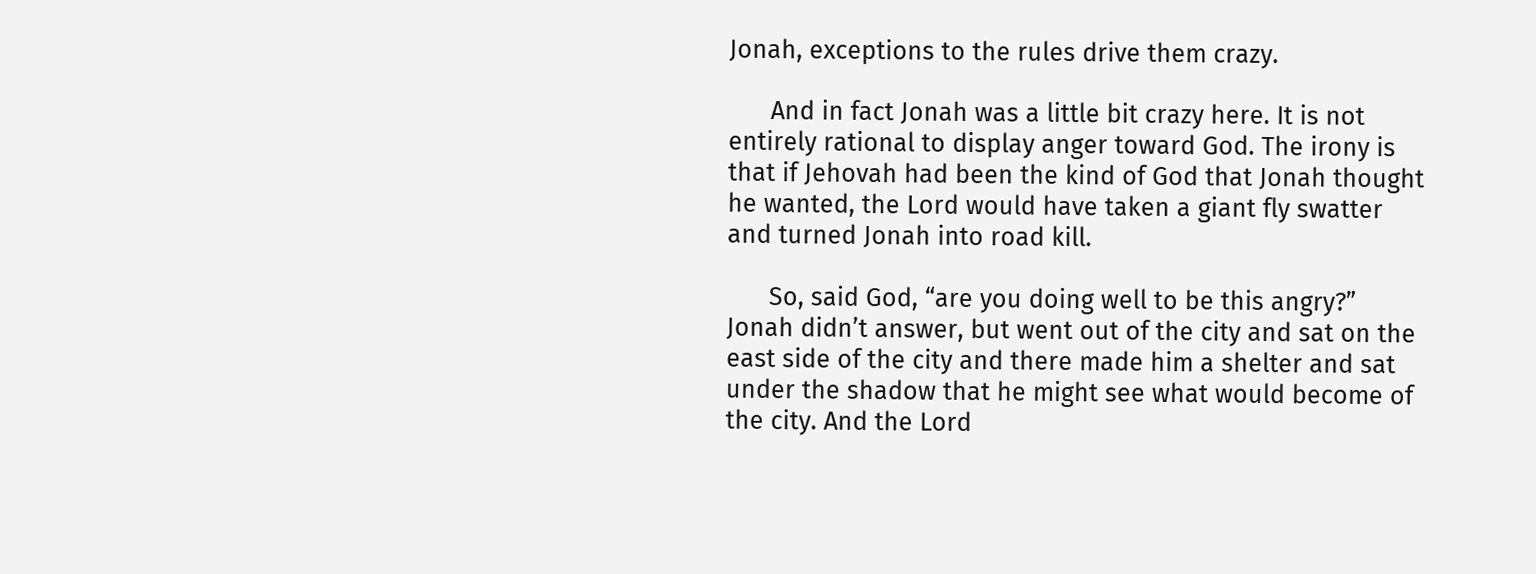Jonah, exceptions to the rules drive them crazy.

      And in fact Jonah was a little bit crazy here. It is not entirely rational to display anger toward God. The irony is that if Jehovah had been the kind of God that Jonah thought he wanted, the Lord would have taken a giant fly swatter and turned Jonah into road kill.

      So, said God, “are you doing well to be this angry?” Jonah didn’t answer, but went out of the city and sat on the east side of the city and there made him a shelter and sat under the shadow that he might see what would become of the city. And the Lord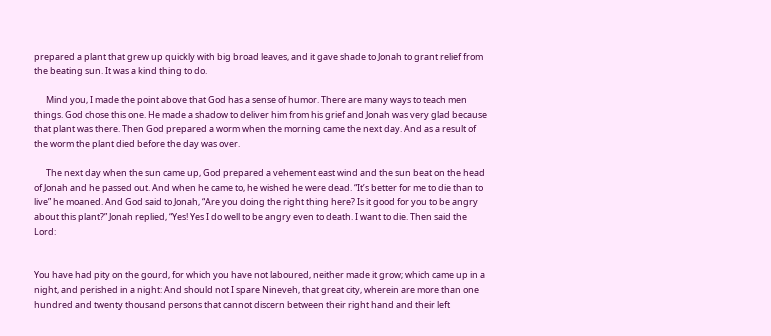prepared a plant that grew up quickly with big broad leaves, and it gave shade to Jonah to grant relief from the beating sun. It was a kind thing to do.

      Mind you, I made the point above that God has a sense of humor. There are many ways to teach men things. God chose this one. He made a shadow to deliver him from his grief and Jonah was very glad because that plant was there. Then God prepared a worm when the morning came the next day. And as a result of the worm the plant died before the day was over.

      The next day when the sun came up, God prepared a vehement east wind and the sun beat on the head of Jonah and he passed out. And when he came to, he wished he were dead. “It’s better for me to die than to live” he moaned. And God said to Jonah, “Are you doing the right thing here? Is it good for you to be angry about this plant?” Jonah replied, “Yes! Yes I do well to be angry even to death. I want to die. Then said the Lord:


You have had pity on the gourd, for which you have not laboured, neither made it grow; which came up in a night, and perished in a night: And should not I spare Nineveh, that great city, wherein are more than one hundred and twenty thousand persons that cannot discern between their right hand and their left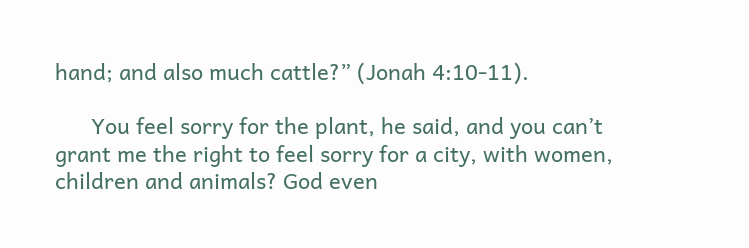hand; and also much cattle?” (Jonah 4:10-11).

      You feel sorry for the plant, he said, and you can’t grant me the right to feel sorry for a city, with women, children and animals? God even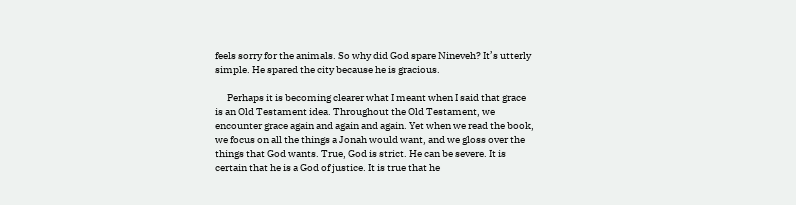feels sorry for the animals. So why did God spare Nineveh? It’s utterly simple. He spared the city because he is gracious.

      Perhaps it is becoming clearer what I meant when I said that grace is an Old Testament idea. Throughout the Old Testament, we encounter grace again and again and again. Yet when we read the book, we focus on all the things a Jonah would want, and we gloss over the things that God wants. True, God is strict. He can be severe. It is certain that he is a God of justice. It is true that he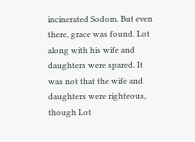incinerated Sodom. But even there, grace was found. Lot along with his wife and daughters were spared. It was not that the wife and daughters were righteous, though Lot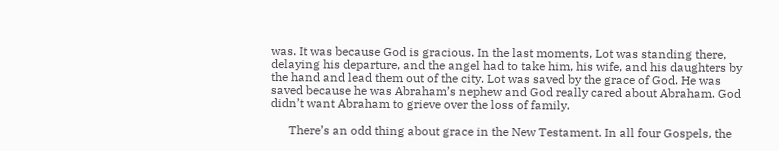was. It was because God is gracious. In the last moments, Lot was standing there, delaying his departure, and the angel had to take him, his wife, and his daughters by the hand and lead them out of the city. Lot was saved by the grace of God. He was saved because he was Abraham’s nephew and God really cared about Abraham. God didn’t want Abraham to grieve over the loss of family.

      There’s an odd thing about grace in the New Testament. In all four Gospels, the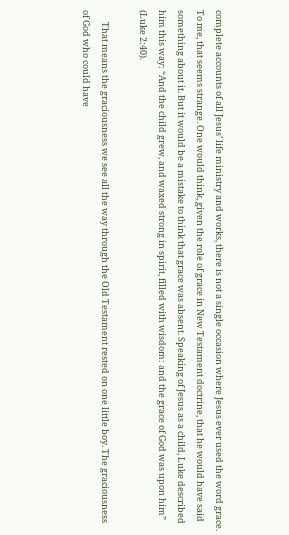complete accounts of all Jesus’ life ministry and works, there is not a single occasion where Jesus ever used the word grace. To me, that seems strange. One would think, given the role of grace in New Testament doctrine, that he would have said something about it. But it would be a mistake to think that grace was absent. Speaking of Jesus as a child, Luke described him this way: “And the child grew, and waxed strong in spirit, filled with wisdom: and the grace of God was upon him” (Luke 2:40).

      That means the graciousness we see all the way through the Old Testament rested on one little boy. The graciousness of God who could have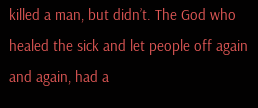killed a man, but didn’t. The God who healed the sick and let people off again and again, had a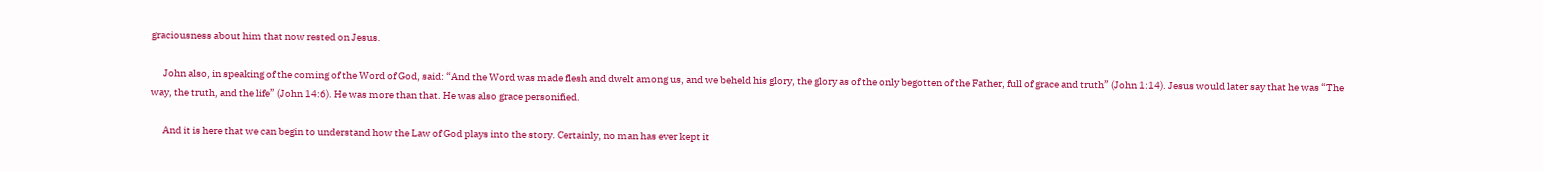graciousness about him that now rested on Jesus.

      John also, in speaking of the coming of the Word of God, said: “And the Word was made flesh and dwelt among us, and we beheld his glory, the glory as of the only begotten of the Father, full of grace and truth” (John 1:14). Jesus would later say that he was “The way, the truth, and the life” (John 14:6). He was more than that. He was also grace personified.

      And it is here that we can begin to understand how the Law of God plays into the story. Certainly, no man has ever kept it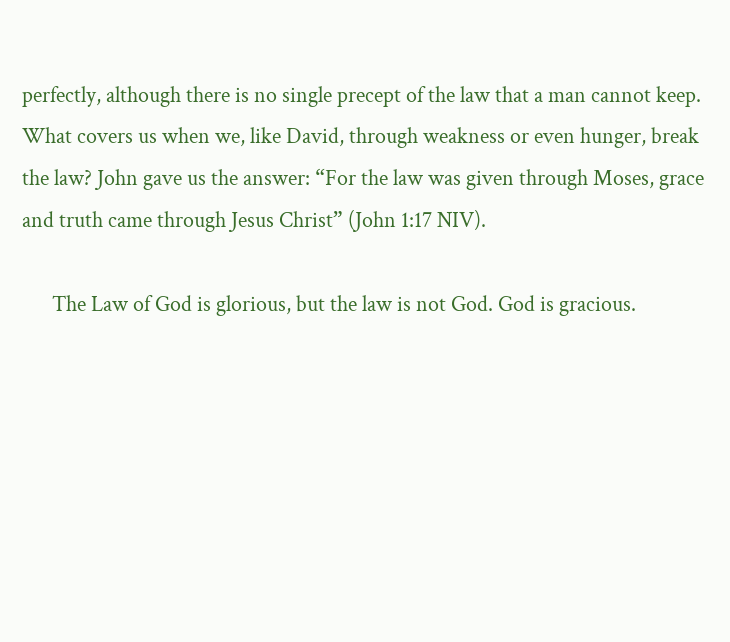perfectly, although there is no single precept of the law that a man cannot keep. What covers us when we, like David, through weakness or even hunger, break the law? John gave us the answer: “For the law was given through Moses, grace and truth came through Jesus Christ” (John 1:17 NIV).

      The Law of God is glorious, but the law is not God. God is gracious.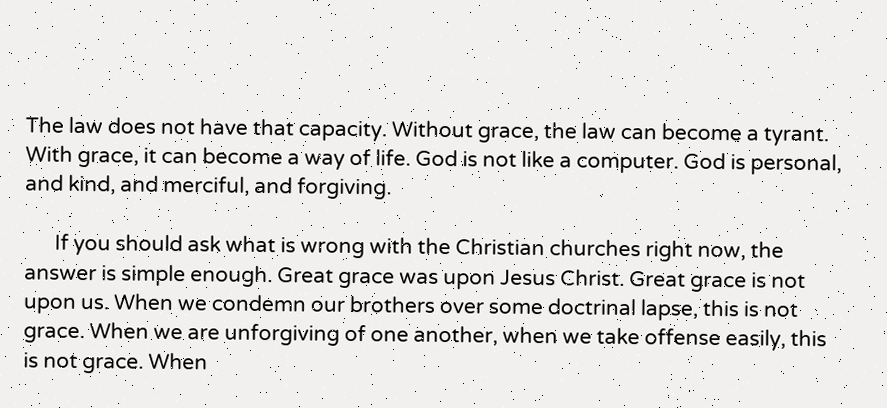The law does not have that capacity. Without grace, the law can become a tyrant. With grace, it can become a way of life. God is not like a computer. God is personal, and kind, and merciful, and forgiving.

      If you should ask what is wrong with the Christian churches right now, the answer is simple enough. Great grace was upon Jesus Christ. Great grace is not upon us. When we condemn our brothers over some doctrinal lapse, this is not grace. When we are unforgiving of one another, when we take offense easily, this is not grace. When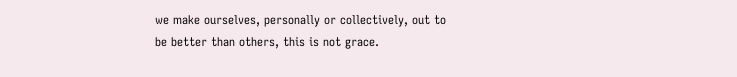we make ourselves, personally or collectively, out to be better than others, this is not grace.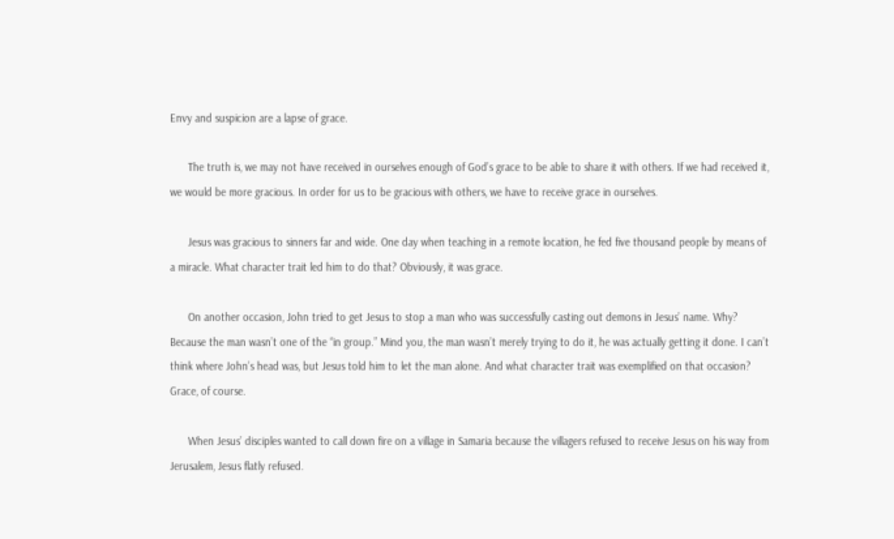Envy and suspicion are a lapse of grace.

      The truth is, we may not have received in ourselves enough of God’s grace to be able to share it with others. If we had received it, we would be more gracious. In order for us to be gracious with others, we have to receive grace in ourselves.

      Jesus was gracious to sinners far and wide. One day when teaching in a remote location, he fed five thousand people by means of a miracle. What character trait led him to do that? Obviously, it was grace.

      On another occasion, John tried to get Jesus to stop a man who was successfully casting out demons in Jesus’ name. Why? Because the man wasn’t one of the “in group.” Mind you, the man wasn’t merely trying to do it, he was actually getting it done. I can’t think where John’s head was, but Jesus told him to let the man alone. And what character trait was exemplified on that occasion? Grace, of course.

      When Jesus’ disciples wanted to call down fire on a village in Samaria because the villagers refused to receive Jesus on his way from Jerusalem, Jesus flatly refused.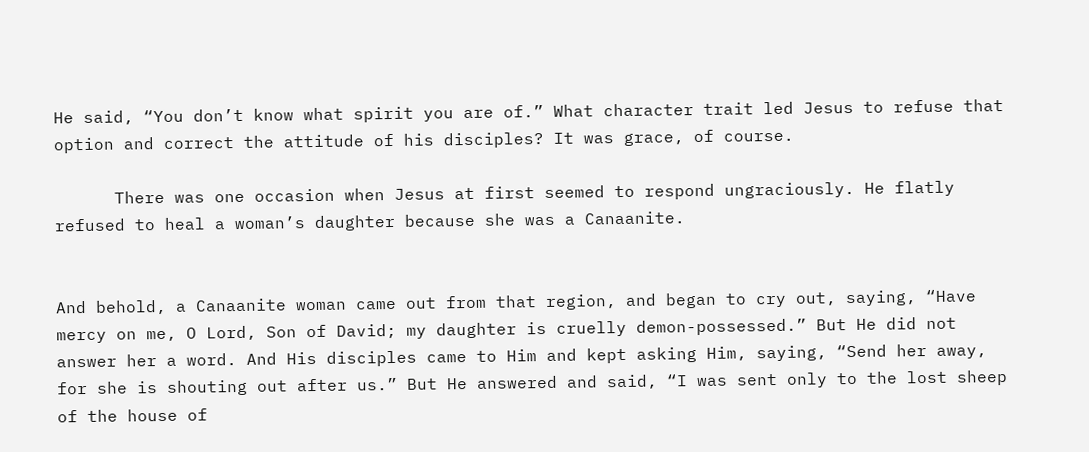He said, “You don’t know what spirit you are of.” What character trait led Jesus to refuse that option and correct the attitude of his disciples? It was grace, of course.

      There was one occasion when Jesus at first seemed to respond ungraciously. He flatly refused to heal a woman’s daughter because she was a Canaanite.


And behold, a Canaanite woman came out from that region, and began to cry out, saying, “Have mercy on me, O Lord, Son of David; my daughter is cruelly demon-possessed.” But He did not answer her a word. And His disciples came to Him and kept asking Him, saying, “Send her away, for she is shouting out after us.” But He answered and said, “I was sent only to the lost sheep of the house of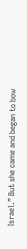Israel.” But she came and began to bow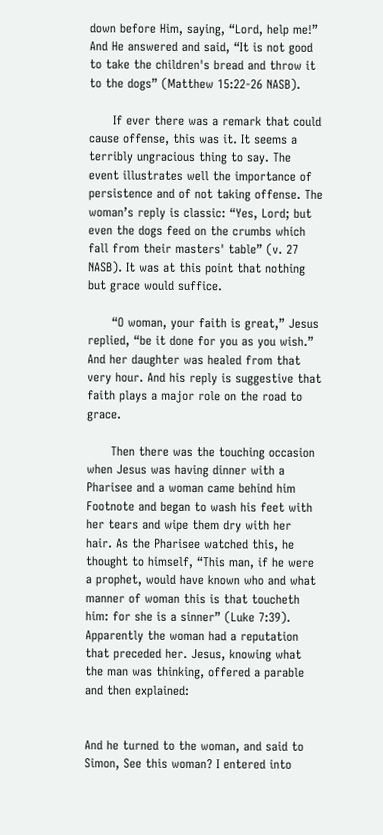down before Him, saying, “Lord, help me!” And He answered and said, “It is not good to take the children's bread and throw it to the dogs” (Matthew 15:22-26 NASB).

      If ever there was a remark that could cause offense, this was it. It seems a terribly ungracious thing to say. The event illustrates well the importance of persistence and of not taking offense. The woman’s reply is classic: “Yes, Lord; but even the dogs feed on the crumbs which fall from their masters' table” (v. 27 NASB). It was at this point that nothing but grace would suffice.

      “O woman, your faith is great,” Jesus replied, “be it done for you as you wish.” And her daughter was healed from that very hour. And his reply is suggestive that faith plays a major role on the road to grace.

      Then there was the touching occasion when Jesus was having dinner with a Pharisee and a woman came behind him Footnote and began to wash his feet with her tears and wipe them dry with her hair. As the Pharisee watched this, he thought to himself, “This man, if he were a prophet, would have known who and what manner of woman this is that toucheth him: for she is a sinner” (Luke 7:39). Apparently the woman had a reputation that preceded her. Jesus, knowing what the man was thinking, offered a parable and then explained:


And he turned to the woman, and said to Simon, See this woman? I entered into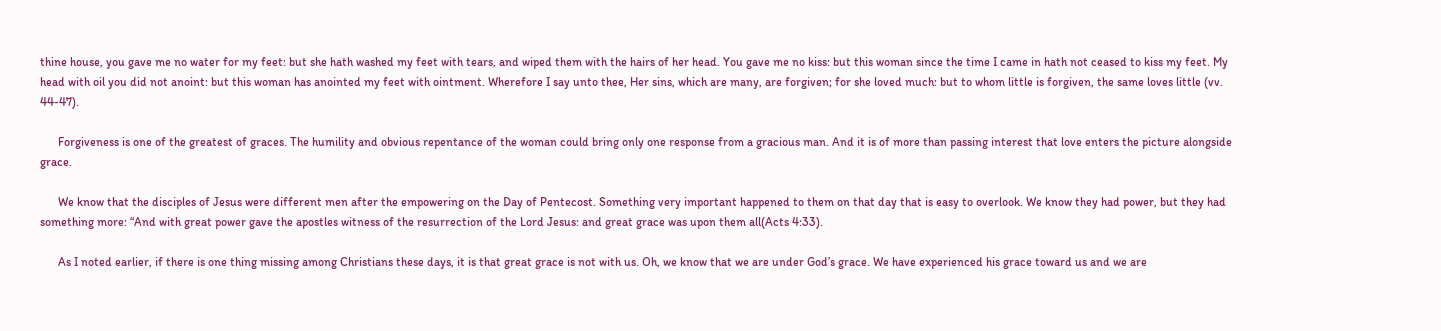thine house, you gave me no water for my feet: but she hath washed my feet with tears, and wiped them with the hairs of her head. You gave me no kiss: but this woman since the time I came in hath not ceased to kiss my feet. My head with oil you did not anoint: but this woman has anointed my feet with ointment. Wherefore I say unto thee, Her sins, which are many, are forgiven; for she loved much: but to whom little is forgiven, the same loves little (vv. 44-47).

      Forgiveness is one of the greatest of graces. The humility and obvious repentance of the woman could bring only one response from a gracious man. And it is of more than passing interest that love enters the picture alongside grace.

      We know that the disciples of Jesus were different men after the empowering on the Day of Pentecost. Something very important happened to them on that day that is easy to overlook. We know they had power, but they had something more: “And with great power gave the apostles witness of the resurrection of the Lord Jesus: and great grace was upon them all(Acts 4:33).

      As I noted earlier, if there is one thing missing among Christians these days, it is that great grace is not with us. Oh, we know that we are under God’s grace. We have experienced his grace toward us and we are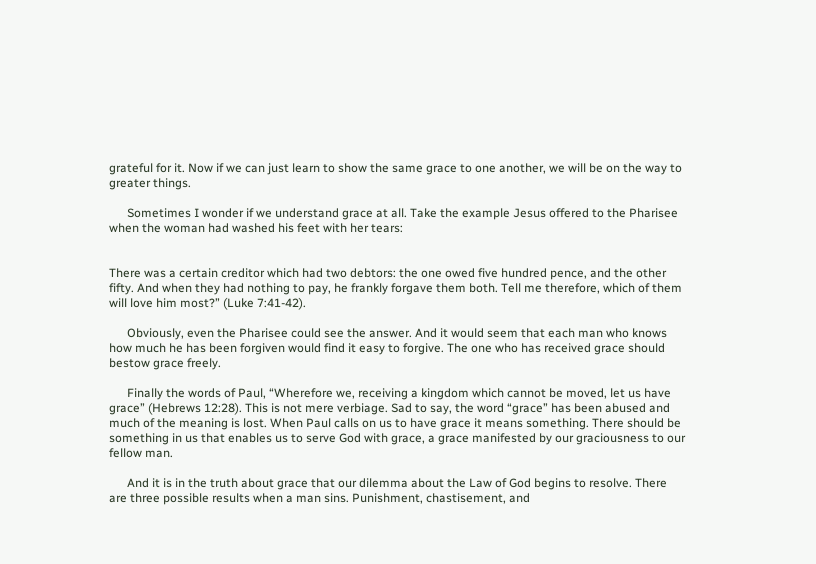grateful for it. Now if we can just learn to show the same grace to one another, we will be on the way to greater things.

      Sometimes I wonder if we understand grace at all. Take the example Jesus offered to the Pharisee when the woman had washed his feet with her tears:


There was a certain creditor which had two debtors: the one owed five hundred pence, and the other fifty. And when they had nothing to pay, he frankly forgave them both. Tell me therefore, which of them will love him most?” (Luke 7:41-42).

      Obviously, even the Pharisee could see the answer. And it would seem that each man who knows how much he has been forgiven would find it easy to forgive. The one who has received grace should bestow grace freely.

      Finally the words of Paul, “Wherefore we, receiving a kingdom which cannot be moved, let us have grace” (Hebrews 12:28). This is not mere verbiage. Sad to say, the word “grace” has been abused and much of the meaning is lost. When Paul calls on us to have grace it means something. There should be something in us that enables us to serve God with grace, a grace manifested by our graciousness to our fellow man.

      And it is in the truth about grace that our dilemma about the Law of God begins to resolve. There are three possible results when a man sins. Punishment, chastisement, and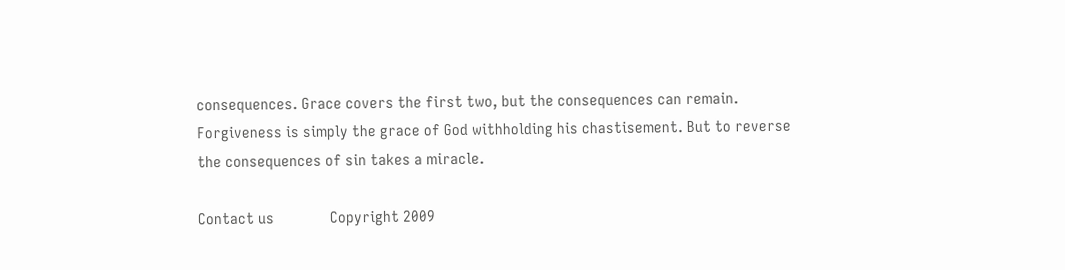consequences. Grace covers the first two, but the consequences can remain. Forgiveness is simply the grace of God withholding his chastisement. But to reverse the consequences of sin takes a miracle.

Contact us              Copyright 2009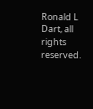Ronald L Dart, all rights reserved.